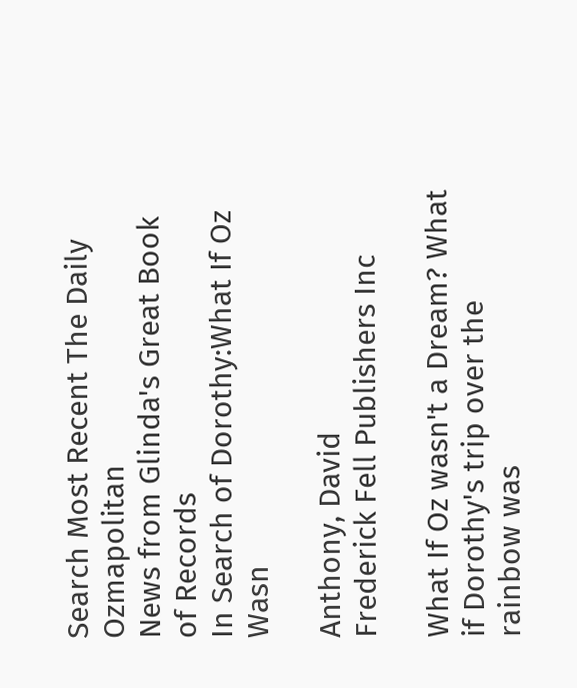Search Most Recent The Daily Ozmapolitan
News from Glinda's Great Book of Records
In Search of Dorothy:What If Oz Wasn

Anthony, David
Frederick Fell Publishers Inc

What If Oz wasn't a Dream? What if Dorothy's trip over the rainbow was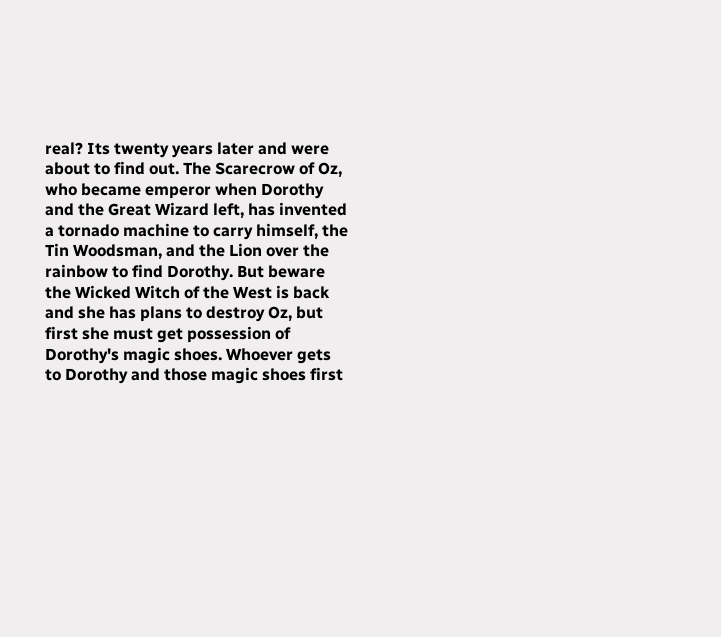real? Its twenty years later and were about to find out. The Scarecrow of Oz, who became emperor when Dorothy and the Great Wizard left, has invented a tornado machine to carry himself, the Tin Woodsman, and the Lion over the rainbow to find Dorothy. But beware the Wicked Witch of the West is back and she has plans to destroy Oz, but first she must get possession of Dorothy's magic shoes. Whoever gets to Dorothy and those magic shoes first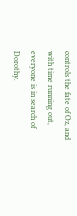controls the fate of Oz, and with time running out, everyone is in search of Dorothy.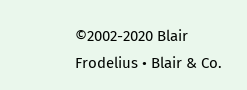©2002-2020 Blair Frodelius • Blair & Co.